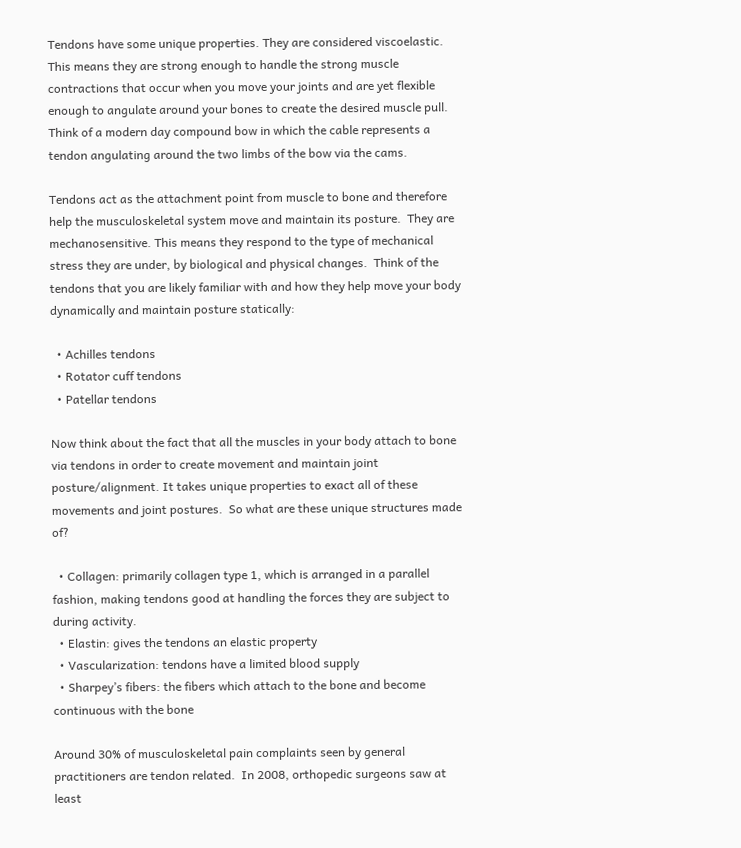Tendons have some unique properties. They are considered viscoelastic. This means they are strong enough to handle the strong muscle contractions that occur when you move your joints and are yet flexible enough to angulate around your bones to create the desired muscle pull. Think of a modern day compound bow in which the cable represents a tendon angulating around the two limbs of the bow via the cams.

Tendons act as the attachment point from muscle to bone and therefore help the musculoskeletal system move and maintain its posture.  They are mechanosensitive. This means they respond to the type of mechanical stress they are under, by biological and physical changes.  Think of the tendons that you are likely familiar with and how they help move your body dynamically and maintain posture statically:

  • Achilles tendons
  • Rotator cuff tendons
  • Patellar tendons

Now think about the fact that all the muscles in your body attach to bone via tendons in order to create movement and maintain joint posture/alignment. It takes unique properties to exact all of these movements and joint postures.  So what are these unique structures made of?

  • Collagen: primarily collagen type 1, which is arranged in a parallel fashion, making tendons good at handling the forces they are subject to during activity.
  • Elastin: gives the tendons an elastic property
  • Vascularization: tendons have a limited blood supply
  • Sharpey’s fibers: the fibers which attach to the bone and become continuous with the bone

Around 30% of musculoskeletal pain complaints seen by general practitioners are tendon related.  In 2008, orthopedic surgeons saw at least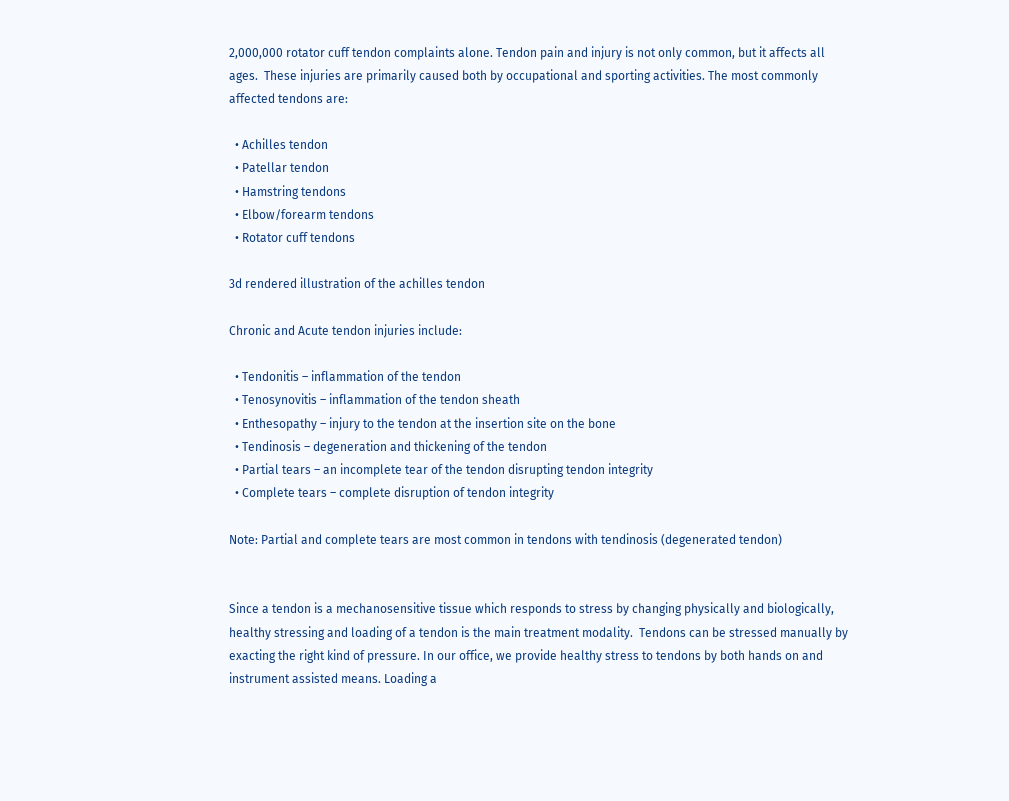2,000,000 rotator cuff tendon complaints alone. Tendon pain and injury is not only common, but it affects all ages.  These injuries are primarily caused both by occupational and sporting activities. The most commonly affected tendons are:

  • Achilles tendon
  • Patellar tendon
  • Hamstring tendons
  • Elbow/forearm tendons
  • Rotator cuff tendons

3d rendered illustration of the achilles tendon

Chronic and Acute tendon injuries include:

  • Tendonitis – inflammation of the tendon
  • Tenosynovitis – inflammation of the tendon sheath
  • Enthesopathy – injury to the tendon at the insertion site on the bone
  • Tendinosis – degeneration and thickening of the tendon
  • Partial tears – an incomplete tear of the tendon disrupting tendon integrity
  • Complete tears – complete disruption of tendon integrity

Note: Partial and complete tears are most common in tendons with tendinosis (degenerated tendon)


Since a tendon is a mechanosensitive tissue which responds to stress by changing physically and biologically, healthy stressing and loading of a tendon is the main treatment modality.  Tendons can be stressed manually by exacting the right kind of pressure. In our office, we provide healthy stress to tendons by both hands on and instrument assisted means. Loading a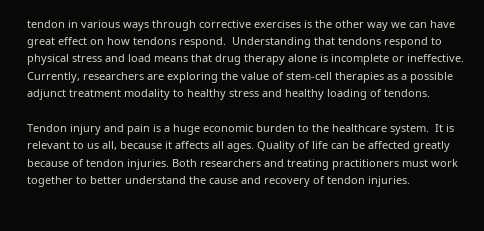tendon in various ways through corrective exercises is the other way we can have great effect on how tendons respond.  Understanding that tendons respond to physical stress and load means that drug therapy alone is incomplete or ineffective. Currently, researchers are exploring the value of stem-cell therapies as a possible adjunct treatment modality to healthy stress and healthy loading of tendons.

Tendon injury and pain is a huge economic burden to the healthcare system.  It is relevant to us all, because it affects all ages. Quality of life can be affected greatly because of tendon injuries. Both researchers and treating practitioners must work together to better understand the cause and recovery of tendon injuries.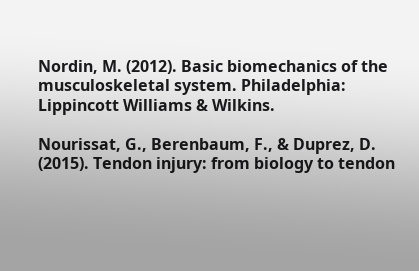Nordin, M. (2012). Basic biomechanics of the musculoskeletal system. Philadelphia: Lippincott Williams & Wilkins.

Nourissat, G., Berenbaum, F., & Duprez, D. (2015). Tendon injury: from biology to tendon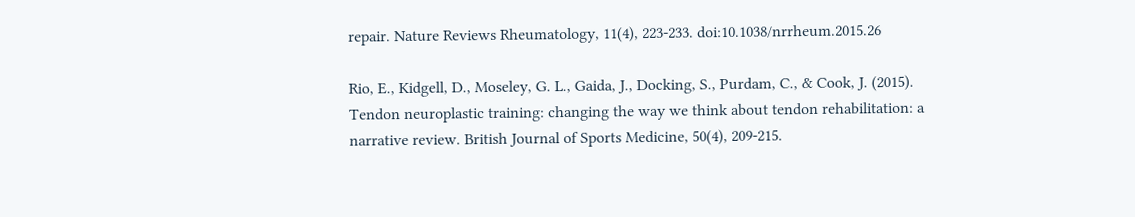repair. Nature Reviews Rheumatology, 11(4), 223-233. doi:10.1038/nrrheum.2015.26

Rio, E., Kidgell, D., Moseley, G. L., Gaida, J., Docking, S., Purdam, C., & Cook, J. (2015). Tendon neuroplastic training: changing the way we think about tendon rehabilitation: a narrative review. British Journal of Sports Medicine, 50(4), 209-215.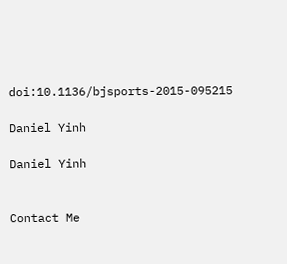doi:10.1136/bjsports-2015-095215

Daniel Yinh

Daniel Yinh


Contact Me